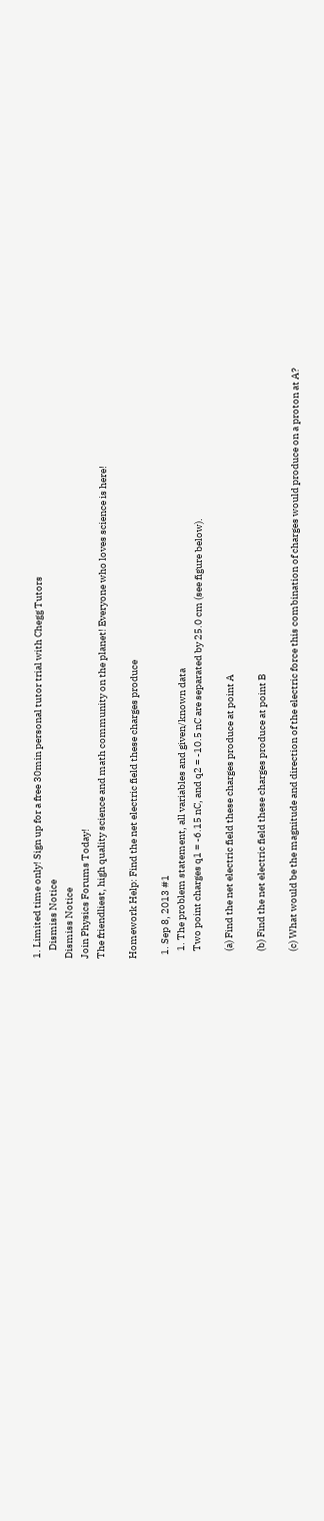1. Limited time only! Sign up for a free 30min personal tutor trial with Chegg Tutors
    Dismiss Notice
Dismiss Notice
Join Physics Forums Today!
The friendliest, high quality science and math community on the planet! Everyone who loves science is here!

Homework Help: Find the net electric field these charges produce

  1. Sep 8, 2013 #1
    1. The problem statement, all variables and given/known data
    Two point charges q1 = -6.15 nC, and q2 = -10.5 nC are separated by 25.0 cm (see figure below).

    (a) Find the net electric field these charges produce at point A

    (b) Find the net electric field these charges produce at point B

    (c) What would be the magnitude and direction of the electric force this combination of charges would produce on a proton at A?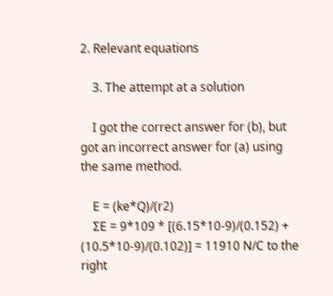2. Relevant equations

    3. The attempt at a solution

    I got the correct answer for (b), but got an incorrect answer for (a) using the same method.

    E = (ke*Q)/(r2)
    ƩE = 9*109 * [(6.15*10-9)/(0.152) + (10.5*10-9)/(0.102)] = 11910 N/C to the right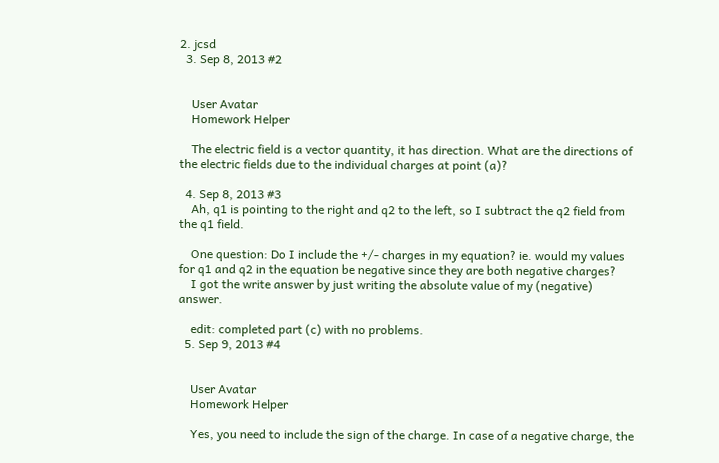2. jcsd
  3. Sep 8, 2013 #2


    User Avatar
    Homework Helper

    The electric field is a vector quantity, it has direction. What are the directions of the electric fields due to the individual charges at point (a)?

  4. Sep 8, 2013 #3
    Ah, q1 is pointing to the right and q2 to the left, so I subtract the q2 field from the q1 field.

    One question: Do I include the +/- charges in my equation? ie. would my values for q1 and q2 in the equation be negative since they are both negative charges?
    I got the write answer by just writing the absolute value of my (negative) answer.

    edit: completed part (c) with no problems.
  5. Sep 9, 2013 #4


    User Avatar
    Homework Helper

    Yes, you need to include the sign of the charge. In case of a negative charge, the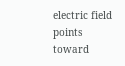electric field points toward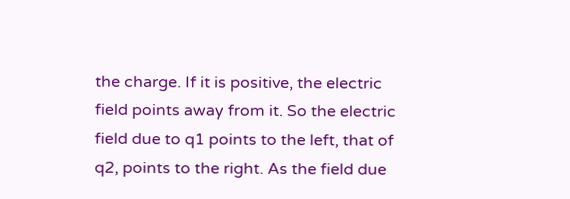the charge. If it is positive, the electric field points away from it. So the electric field due to q1 points to the left, that of q2, points to the right. As the field due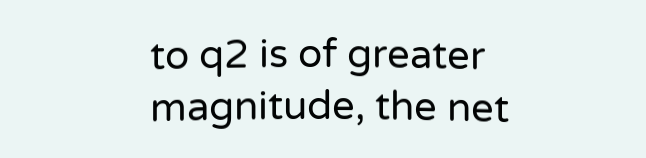to q2 is of greater magnitude, the net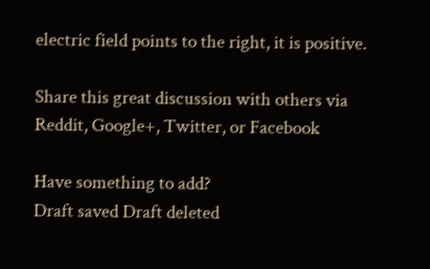electric field points to the right, it is positive.

Share this great discussion with others via Reddit, Google+, Twitter, or Facebook

Have something to add?
Draft saved Draft deleted